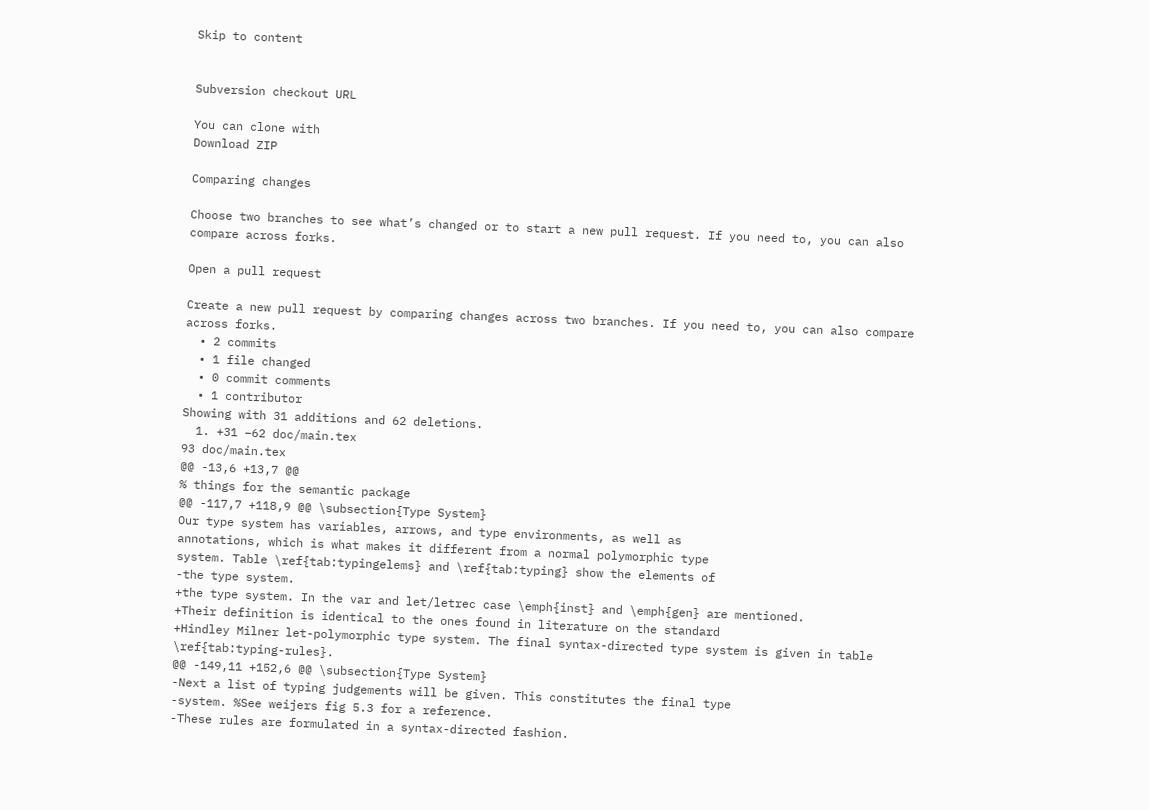Skip to content


Subversion checkout URL

You can clone with
Download ZIP

Comparing changes

Choose two branches to see what’s changed or to start a new pull request. If you need to, you can also compare across forks.

Open a pull request

Create a new pull request by comparing changes across two branches. If you need to, you can also compare across forks.
  • 2 commits
  • 1 file changed
  • 0 commit comments
  • 1 contributor
Showing with 31 additions and 62 deletions.
  1. +31 −62 doc/main.tex
93 doc/main.tex
@@ -13,6 +13,7 @@
% things for the semantic package
@@ -117,7 +118,9 @@ \subsection{Type System}
Our type system has variables, arrows, and type environments, as well as
annotations, which is what makes it different from a normal polymorphic type
system. Table \ref{tab:typingelems} and \ref{tab:typing} show the elements of
-the type system.
+the type system. In the var and let/letrec case \emph{inst} and \emph{gen} are mentioned.
+Their definition is identical to the ones found in literature on the standard
+Hindley Milner let-polymorphic type system. The final syntax-directed type system is given in table \ref{tab:typing-rules}.
@@ -149,11 +152,6 @@ \subsection{Type System}
-Next a list of typing judgements will be given. This constitutes the final type
-system. %See weijers fig 5.3 for a reference.
-These rules are formulated in a syntax-directed fashion.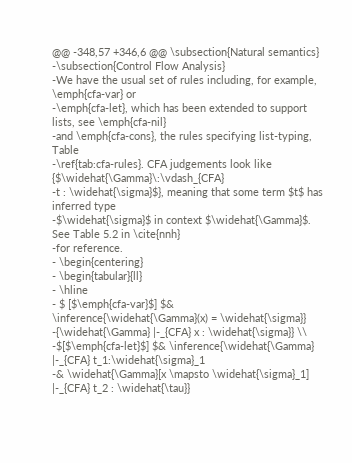@@ -348,57 +346,6 @@ \subsection{Natural semantics}
-\subsection{Control Flow Analysis}
-We have the usual set of rules including, for example, \emph{cfa-var} or
-\emph{cfa-let}, which has been extended to support lists, see \emph{cfa-nil}
-and \emph{cfa-cons}, the rules specifying list-typing, Table
-\ref{tab:cfa-rules}. CFA judgements look like {$\widehat{\Gamma}\:\vdash_{CFA}
-t : \widehat{\sigma}$}, meaning that some term $t$ has inferred type
-$\widehat{\sigma}$ in context $\widehat{\Gamma}$. See Table 5.2 in \cite{nnh}
-for reference.
- \begin{centering}
- \begin{tabular}{ll}
- \hline
- $ [$\emph{cfa-var}$] $& \inference{\widehat{\Gamma}(x) = \widehat{\sigma}}
-{\widehat{\Gamma} |-_{CFA} x : \widehat{\sigma}} \\
-$[$\emph{cfa-let}$] $& \inference{\widehat{\Gamma} |-_{CFA} t_1:\widehat{\sigma}_1
-& \widehat{\Gamma}[x \mapsto \widehat{\sigma}_1] |-_{CFA} t_2 : \widehat{\tau}}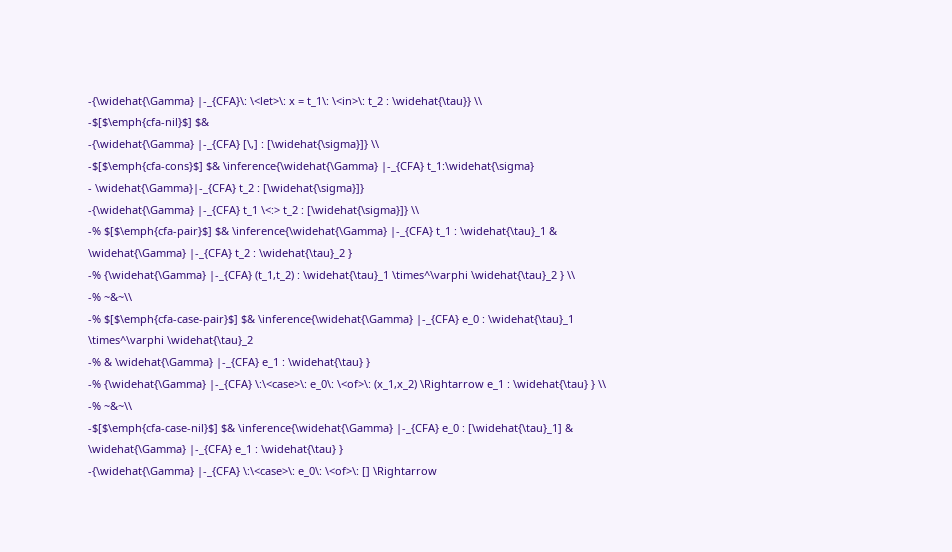-{\widehat{\Gamma} |-_{CFA}\: \<let>\: x = t_1\: \<in>\: t_2 : \widehat{\tau}} \\
-$[$\emph{cfa-nil}$] $&
-{\widehat{\Gamma} |-_{CFA} [\,] : [\widehat{\sigma}]} \\
-$[$\emph{cfa-cons}$] $& \inference{\widehat{\Gamma} |-_{CFA} t_1:\widehat{\sigma}
- \widehat{\Gamma}|-_{CFA} t_2 : [\widehat{\sigma}]}
-{\widehat{\Gamma} |-_{CFA} t_1 \<:> t_2 : [\widehat{\sigma}]} \\
-% $[$\emph{cfa-pair}$] $& \inference{\widehat{\Gamma} |-_{CFA} t_1 : \widehat{\tau}_1 & \widehat{\Gamma} |-_{CFA} t_2 : \widehat{\tau}_2 }
-% {\widehat{\Gamma} |-_{CFA} (t_1,t_2) : \widehat{\tau}_1 \times^\varphi \widehat{\tau}_2 } \\
-% ~&~\\
-% $[$\emph{cfa-case-pair}$] $& \inference{\widehat{\Gamma} |-_{CFA} e_0 : \widehat{\tau}_1 \times^\varphi \widehat{\tau}_2
-% & \widehat{\Gamma} |-_{CFA} e_1 : \widehat{\tau} }
-% {\widehat{\Gamma} |-_{CFA} \:\<case>\: e_0\: \<of>\: (x_1,x_2) \Rightarrow e_1 : \widehat{\tau} } \\
-% ~&~\\
-$[$\emph{cfa-case-nil}$] $& \inference{\widehat{\Gamma} |-_{CFA} e_0 : [\widehat{\tau}_1] & \widehat{\Gamma} |-_{CFA} e_1 : \widehat{\tau} }
-{\widehat{\Gamma} |-_{CFA} \:\<case>\: e_0\: \<of>\: [] \Rightarrow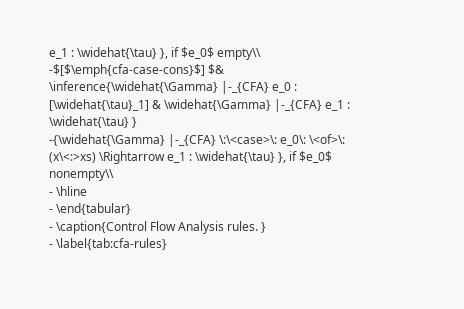e_1 : \widehat{\tau} }, if $e_0$ empty\\
-$[$\emph{cfa-case-cons}$] $& \inference{\widehat{\Gamma} |-_{CFA} e_0 : [\widehat{\tau}_1] & \widehat{\Gamma} |-_{CFA} e_1 : \widehat{\tau} }
-{\widehat{\Gamma} |-_{CFA} \:\<case>\: e_0\: \<of>\: (x\<:>xs) \Rightarrow e_1 : \widehat{\tau} }, if $e_0$ nonempty\\
- \hline
- \end{tabular}
- \caption{Control Flow Analysis rules. }
- \label{tab:cfa-rules}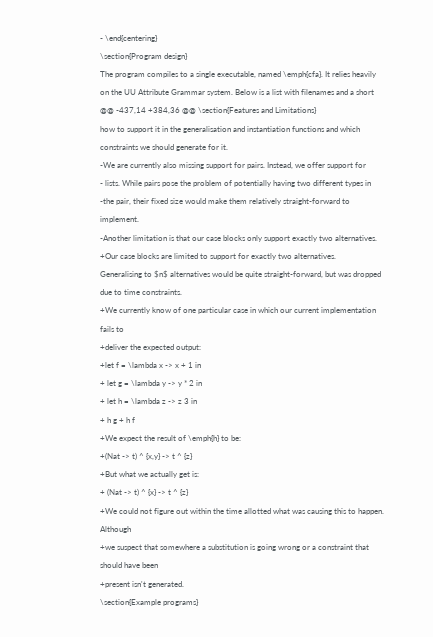- \end{centering}
\section{Program design}
The program compiles to a single executable, named \emph{cfa}. It relies heavily
on the UU Attribute Grammar system. Below is a list with filenames and a short
@@ -437,14 +384,36 @@ \section{Features and Limitations}
how to support it in the generalisation and instantiation functions and which
constraints we should generate for it.
-We are currently also missing support for pairs. Instead, we offer support for
- lists. While pairs pose the problem of potentially having two different types in
-the pair, their fixed size would make them relatively straight-forward to implement.
-Another limitation is that our case blocks only support exactly two alternatives.
+Our case blocks are limited to support for exactly two alternatives.
Generalising to $n$ alternatives would be quite straight-forward, but was dropped
due to time constraints.
+We currently know of one particular case in which our current implementation fails to
+deliver the expected output:
+let f = \lambda x -> x + 1 in
+ let g = \lambda y -> y * 2 in
+ let h = \lambda z -> z 3 in
+ h g + h f
+We expect the result of \emph{h} to be:
+(Nat -> t) ^ {x,y} -> t ^ {z}
+But what we actually get is:
+ (Nat -> t) ^ {x} -> t ^ {z}
+We could not figure out within the time allotted what was causing this to happen. Although
+we suspect that somewhere a substitution is going wrong or a constraint that should have been
+present isn't generated.
\section{Example programs}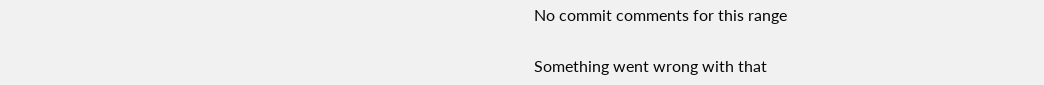No commit comments for this range

Something went wrong with that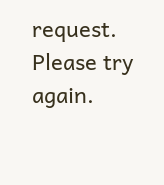request. Please try again.